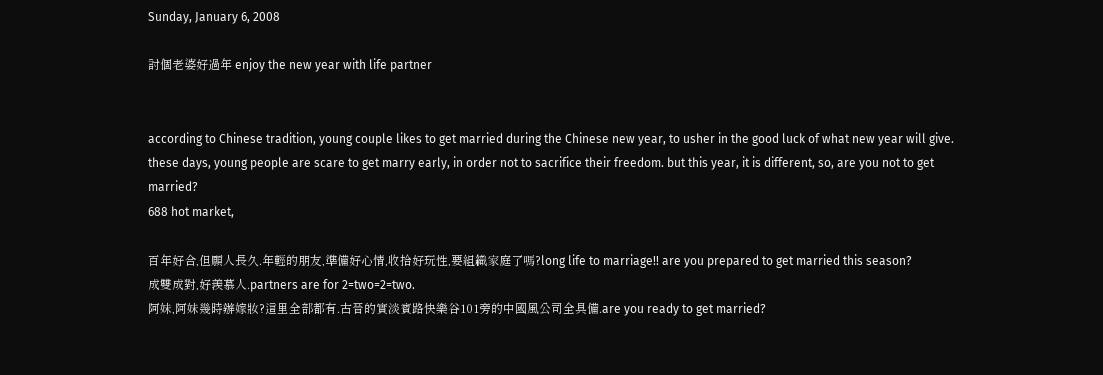Sunday, January 6, 2008

討個老婆好過年 enjoy the new year with life partner


according to Chinese tradition, young couple likes to get married during the Chinese new year, to usher in the good luck of what new year will give. these days, young people are scare to get marry early, in order not to sacrifice their freedom. but this year, it is different, so, are you not to get married?
688 hot market,

百年好合,但願人長久.年輕的朋友,準備好心情,收拾好玩性,要組織家庭了嗎?long life to marriage!! are you prepared to get married this season?
成雙成對,好羨慕人.partners are for 2=two=2=two.
阿妹,阿妹幾時辦嫁妝?這里全部都有.古晉的實淡賓路快樂谷101旁的中國風公司全具備.are you ready to get married?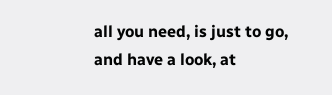all you need, is just to go, and have a look, at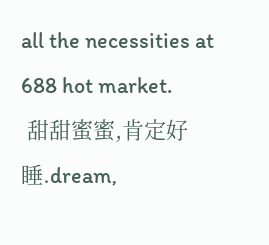all the necessities at 688 hot market.
 甜甜蜜蜜,肯定好睡.dream,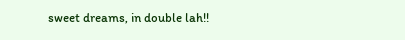sweet dreams, in double lah!!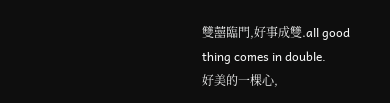雙囍臨門,好事成雙.all good thing comes in double.
好美的一棵心,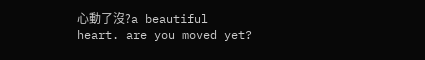心動了沒?a beautiful heart. are you moved yet?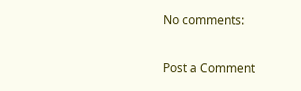No comments:

Post a Comment